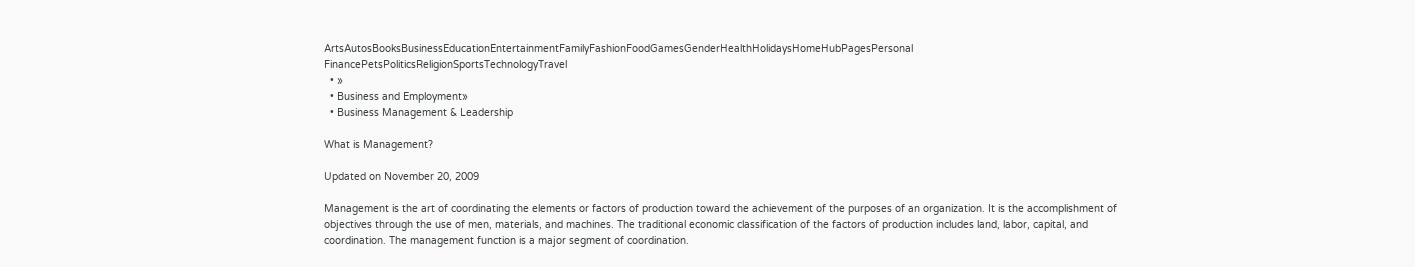ArtsAutosBooksBusinessEducationEntertainmentFamilyFashionFoodGamesGenderHealthHolidaysHomeHubPagesPersonal FinancePetsPoliticsReligionSportsTechnologyTravel
  • »
  • Business and Employment»
  • Business Management & Leadership

What is Management?

Updated on November 20, 2009

Management is the art of coordinating the elements or factors of production toward the achievement of the purposes of an organization. It is the accomplishment of objectives through the use of men, materials, and machines. The traditional economic classification of the factors of production includes land, labor, capital, and coordination. The management function is a major segment of coordination.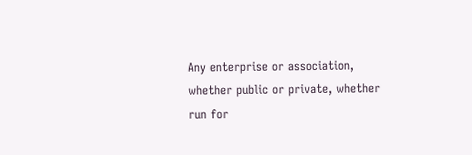Any enterprise or association, whether public or private, whether run for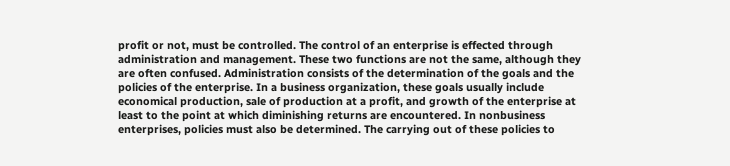profit or not, must be controlled. The control of an enterprise is effected through administration and management. These two functions are not the same, although they are often confused. Administration consists of the determination of the goals and the policies of the enterprise. In a business organization, these goals usually include economical production, sale of production at a profit, and growth of the enterprise at least to the point at which diminishing returns are encountered. In nonbusiness enterprises, policies must also be determined. The carrying out of these policies to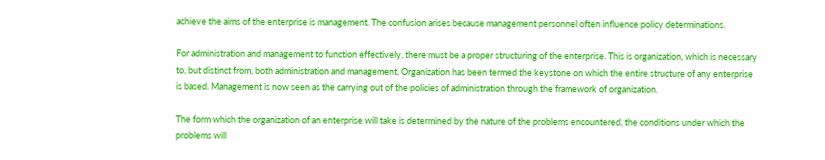achieve the aims of the enterprise is management. The confusion arises because management personnel often influence policy determinations.

For administration and management to function effectively, there must be a proper structuring of the enterprise. This is organization, which is necessary to, but distinct from, both administration and management. Organization has been termed the keystone on which the entire structure of any enterprise is based. Management is now seen as the carrying out of the policies of administration through the framework of organization.

The form which the organization of an enterprise will take is determined by the nature of the problems encountered, the conditions under which the problems will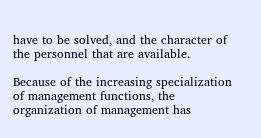have to be solved, and the character of the personnel that are available.

Because of the increasing specialization of management functions, the organization of management has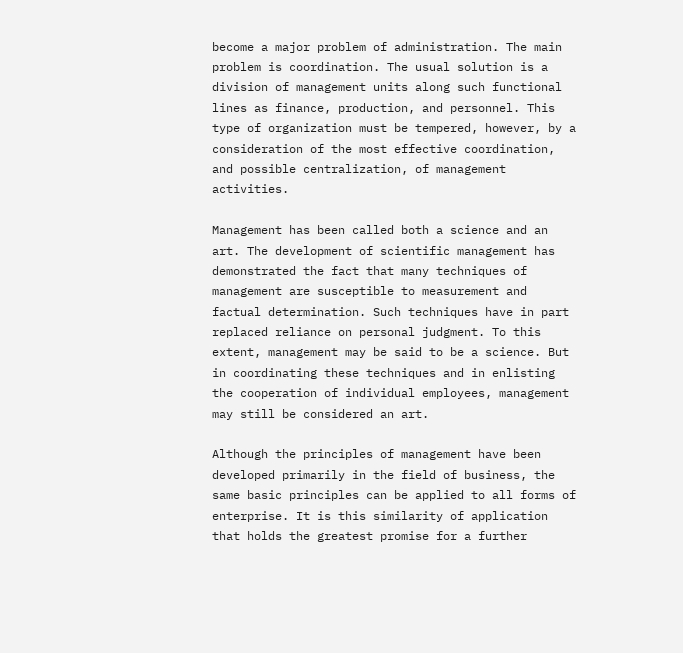become a major problem of administration. The main problem is coordination. The usual solution is a division of management units along such functional lines as finance, production, and personnel. This type of organization must be tempered, however, by a consideration of the most effective coordination, and possible centralization, of management activities.

Management has been called both a science and an art. The development of scientific management has demonstrated the fact that many techniques of management are susceptible to measurement and factual determination. Such techniques have in part replaced reliance on personal judgment. To this extent, management may be said to be a science. But in coordinating these techniques and in enlisting the cooperation of individual employees, management may still be considered an art.

Although the principles of management have been developed primarily in the field of business, the same basic principles can be applied to all forms of enterprise. It is this similarity of application that holds the greatest promise for a further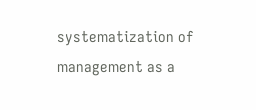systematization of management as a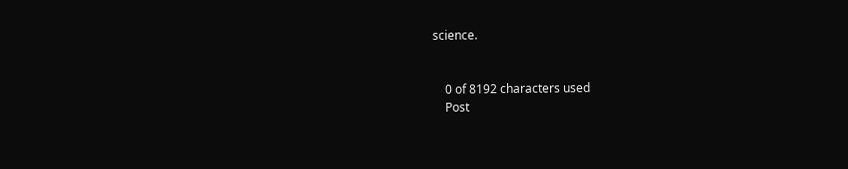science.


    0 of 8192 characters used
    Post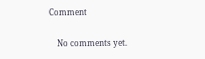Comment

    No comments yet.